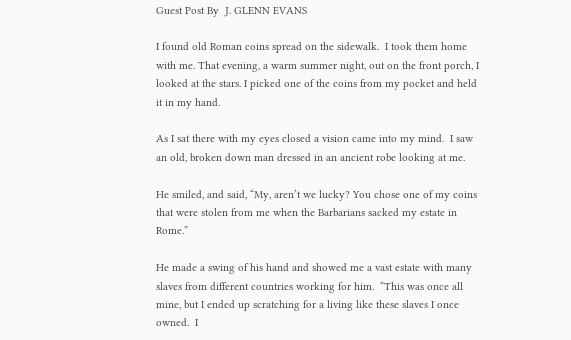Guest Post By  J. GLENN EVANS

I found old Roman coins spread on the sidewalk.  I took them home with me. That evening, a warm summer night, out on the front porch, I looked at the stars. I picked one of the coins from my pocket and held it in my hand.

As I sat there with my eyes closed a vision came into my mind.  I saw an old, broken down man dressed in an ancient robe looking at me.

He smiled, and said, “My, aren’t we lucky? You chose one of my coins that were stolen from me when the Barbarians sacked my estate in Rome.”

He made a swing of his hand and showed me a vast estate with many slaves from different countries working for him.  “This was once all mine, but I ended up scratching for a living like these slaves I once owned.  I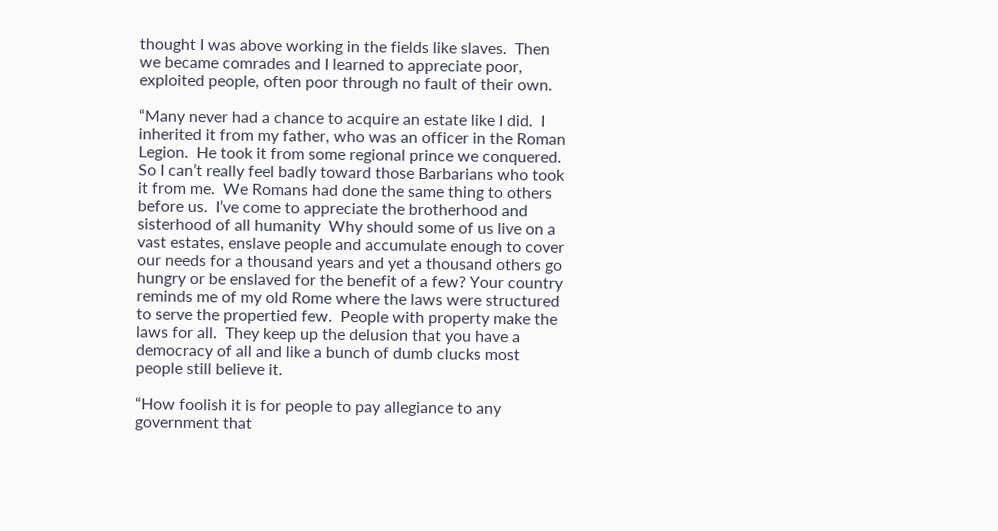thought I was above working in the fields like slaves.  Then we became comrades and I learned to appreciate poor, exploited people, often poor through no fault of their own.

“Many never had a chance to acquire an estate like I did.  I inherited it from my father, who was an officer in the Roman Legion.  He took it from some regional prince we conquered.  So I can’t really feel badly toward those Barbarians who took it from me.  We Romans had done the same thing to others before us.  I’ve come to appreciate the brotherhood and sisterhood of all humanity  Why should some of us live on a vast estates, enslave people and accumulate enough to cover our needs for a thousand years and yet a thousand others go hungry or be enslaved for the benefit of a few? Your country reminds me of my old Rome where the laws were structured to serve the propertied few.  People with property make the laws for all.  They keep up the delusion that you have a democracy of all and like a bunch of dumb clucks most people still believe it.

“How foolish it is for people to pay allegiance to any government that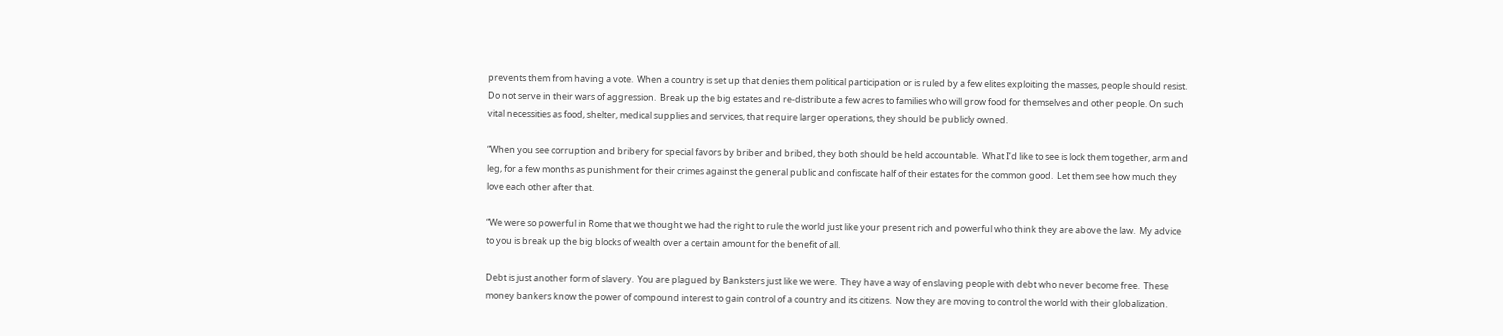prevents them from having a vote.  When a country is set up that denies them political participation or is ruled by a few elites exploiting the masses, people should resist.  Do not serve in their wars of aggression.  Break up the big estates and re-distribute a few acres to families who will grow food for themselves and other people. On such vital necessities as food, shelter, medical supplies and services, that require larger operations, they should be publicly owned.

“When you see corruption and bribery for special favors by briber and bribed, they both should be held accountable.  What I’d like to see is lock them together, arm and leg, for a few months as punishment for their crimes against the general public and confiscate half of their estates for the common good.  Let them see how much they love each other after that.

“We were so powerful in Rome that we thought we had the right to rule the world just like your present rich and powerful who think they are above the law.  My advice to you is break up the big blocks of wealth over a certain amount for the benefit of all.

Debt is just another form of slavery.  You are plagued by Banksters just like we were.  They have a way of enslaving people with debt who never become free.  These money bankers know the power of compound interest to gain control of a country and its citizens.  Now they are moving to control the world with their globalization.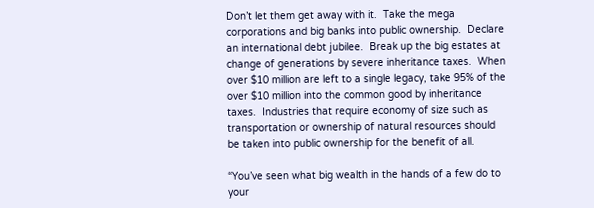Don’t let them get away with it.  Take the mega corporations and big banks into public ownership.  Declare an international debt jubilee.  Break up the big estates at change of generations by severe inheritance taxes.  When over $10 million are left to a single legacy, take 95% of the over $10 million into the common good by inheritance taxes.  Industries that require economy of size such as transportation or ownership of natural resources should be taken into public ownership for the benefit of all.

“You’ve seen what big wealth in the hands of a few do to your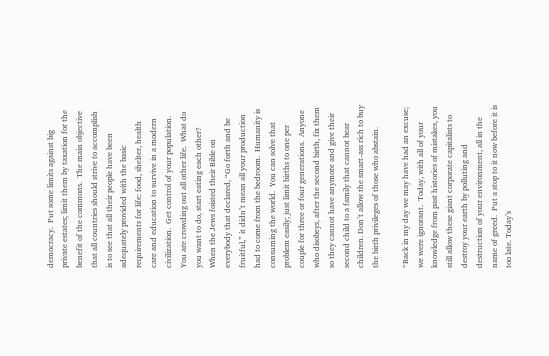democracy.  Put some limits against big private estates; limit them by taxation for the benefit of the commons.  The main objective that all countries should strive to accomplish is to see that all their people have been adequately provided with the basic requirements for life: food, shelter, health care and education to survive in a modern civilization.  Get control of your population.  You are crowding out all other life.  What do you want to do, start eating each other? When the Jews foisted their Bible on everybody that declared, “Go forth and be fruitful,” it didn’t mean all your production had to come from the bedroom.  Humanity is consuming the world.  You can solve that problem easily; just limit births to one per couple for three or four generations.  Anyone who disobeys, after the second birth, fix them so they cannot have anymore and give their second child to a family that cannot bear children. Don’t allow the smart-ass rich to buy the birth privileges of those who abstain.

“Back in my day we may have had an excuse; we were ignorant.  Today, with all of your knowledge from past histories of mistakes, you still allow these giant corporate capitalists to destroy your earth by polluting and destruction of your environment, all in the name of greed.  Put a stop to it now before it is too late. Today’s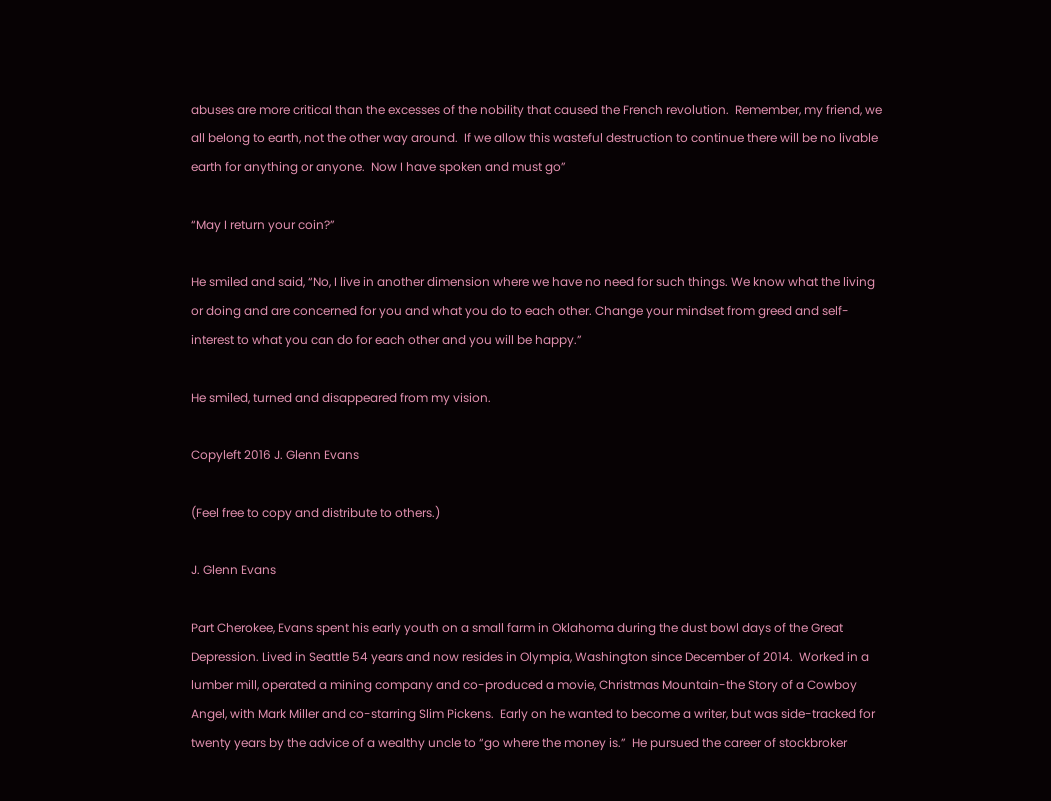abuses are more critical than the excesses of the nobility that caused the French revolution.  Remember, my friend, we all belong to earth, not the other way around.  If we allow this wasteful destruction to continue there will be no livable earth for anything or anyone.  Now I have spoken and must go”

“May I return your coin?”

He smiled and said, “No, I live in another dimension where we have no need for such things. We know what the living or doing and are concerned for you and what you do to each other. Change your mindset from greed and self-interest to what you can do for each other and you will be happy.”

He smiled, turned and disappeared from my vision.

Copyleft 2016 J. Glenn Evans

(Feel free to copy and distribute to others.)

J. Glenn Evans

Part Cherokee, Evans spent his early youth on a small farm in Oklahoma during the dust bowl days of the Great Depression. Lived in Seattle 54 years and now resides in Olympia, Washington since December of 2014.  Worked in a lumber mill, operated a mining company and co-produced a movie, Christmas Mountain-the Story of a Cowboy Angel, with Mark Miller and co-starring Slim Pickens.  Early on he wanted to become a writer, but was side-tracked for twenty years by the advice of a wealthy uncle to “go where the money is.”  He pursued the career of stockbroker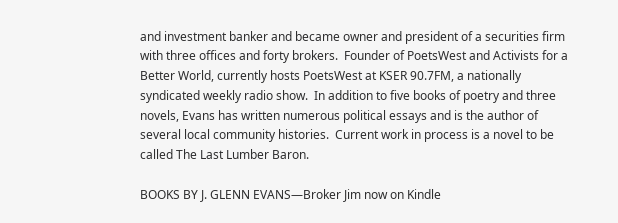and investment banker and became owner and president of a securities firm with three offices and forty brokers.  Founder of PoetsWest and Activists for a Better World, currently hosts PoetsWest at KSER 90.7FM, a nationally syndicated weekly radio show.  In addition to five books of poetry and three novels, Evans has written numerous political essays and is the author of several local community histories.  Current work in process is a novel to be called The Last Lumber Baron.

BOOKS BY J. GLENN EVANS—Broker Jim now on Kindle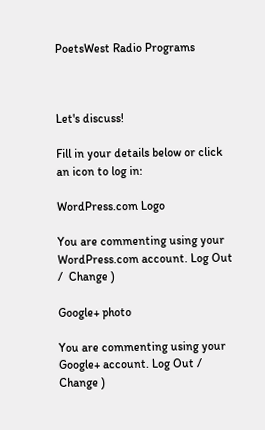PoetsWest Radio Programs



Let's discuss!

Fill in your details below or click an icon to log in:

WordPress.com Logo

You are commenting using your WordPress.com account. Log Out /  Change )

Google+ photo

You are commenting using your Google+ account. Log Out /  Change )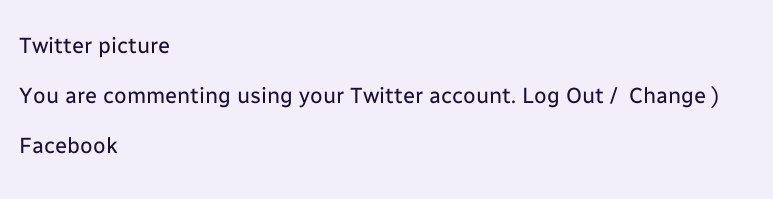Twitter picture

You are commenting using your Twitter account. Log Out /  Change )

Facebook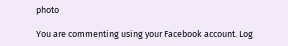photo

You are commenting using your Facebook account. Log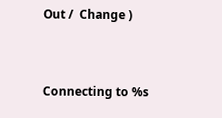Out /  Change )


Connecting to %s